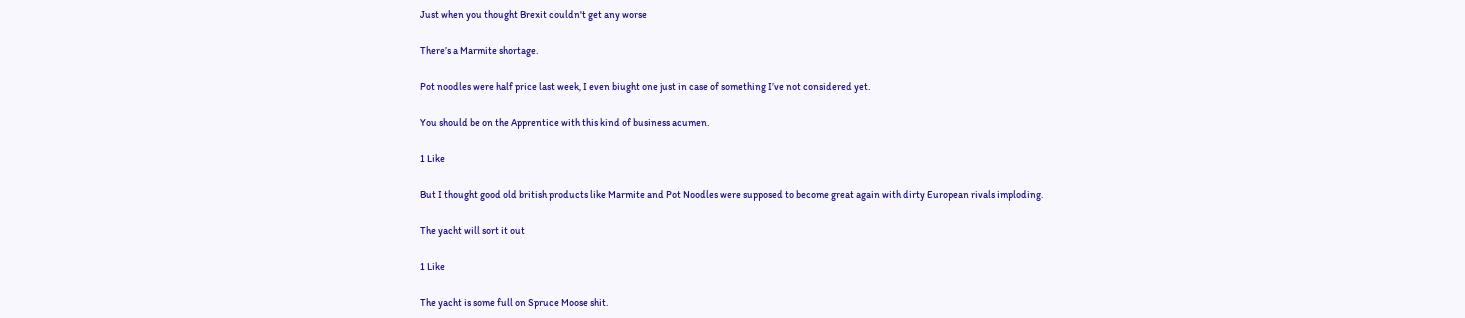Just when you thought Brexit couldn't get any worse

There’s a Marmite shortage.

Pot noodles were half price last week, I even biught one just in case of something I’ve not considered yet.

You should be on the Apprentice with this kind of business acumen.

1 Like

But I thought good old british products like Marmite and Pot Noodles were supposed to become great again with dirty European rivals imploding.

The yacht will sort it out

1 Like

The yacht is some full on Spruce Moose shit.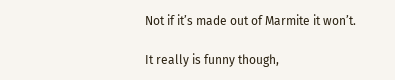Not if it’s made out of Marmite it won’t.

It really is funny though,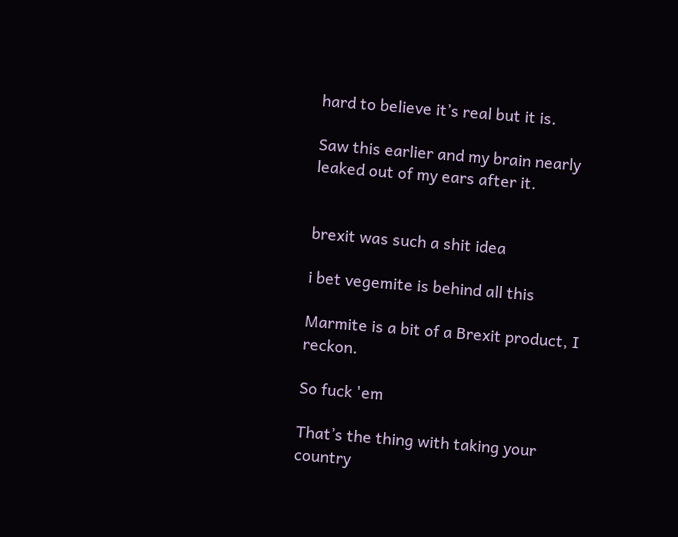hard to believe it’s real but it is.

Saw this earlier and my brain nearly leaked out of my ears after it.


brexit was such a shit idea

i bet vegemite is behind all this

Marmite is a bit of a Brexit product, I reckon.

So fuck 'em

That’s the thing with taking your country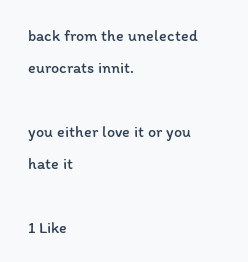back from the unelected eurocrats innit.

you either love it or you hate it

1 Like